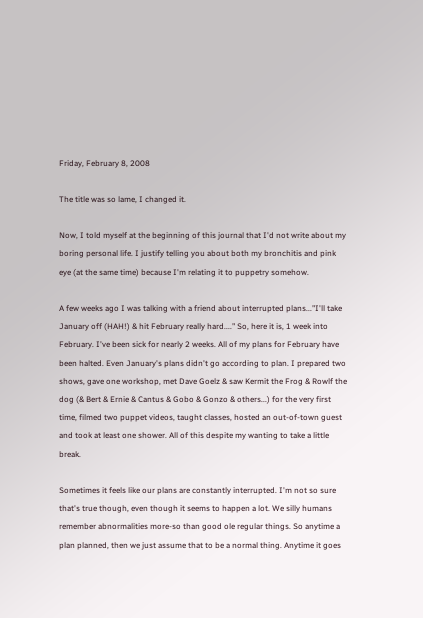Friday, February 8, 2008

The title was so lame, I changed it.

Now, I told myself at the beginning of this journal that I'd not write about my boring personal life. I justify telling you about both my bronchitis and pink eye (at the same time) because I'm relating it to puppetry somehow.

A few weeks ago I was talking with a friend about interrupted plans..."I'll take January off (HAH!) & hit February really hard...." So, here it is, 1 week into February. I've been sick for nearly 2 weeks. All of my plans for February have been halted. Even January's plans didn't go according to plan. I prepared two shows, gave one workshop, met Dave Goelz & saw Kermit the Frog & Rowlf the dog (& Bert & Ernie & Cantus & Gobo & Gonzo & others...) for the very first time, filmed two puppet videos, taught classes, hosted an out-of-town guest and took at least one shower. All of this despite my wanting to take a little break.

Sometimes it feels like our plans are constantly interrupted. I'm not so sure that's true though, even though it seems to happen a lot. We silly humans remember abnormalities more-so than good ole regular things. So anytime a plan planned, then we just assume that to be a normal thing. Anytime it goes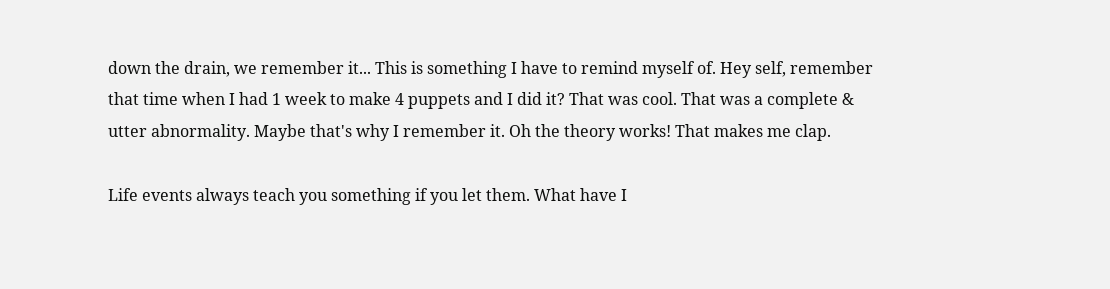down the drain, we remember it... This is something I have to remind myself of. Hey self, remember that time when I had 1 week to make 4 puppets and I did it? That was cool. That was a complete & utter abnormality. Maybe that's why I remember it. Oh the theory works! That makes me clap.

Life events always teach you something if you let them. What have I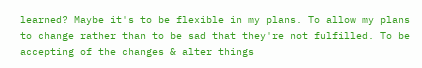learned? Maybe it's to be flexible in my plans. To allow my plans to change rather than to be sad that they're not fulfilled. To be accepting of the changes & alter things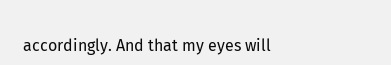accordingly. And that my eyes will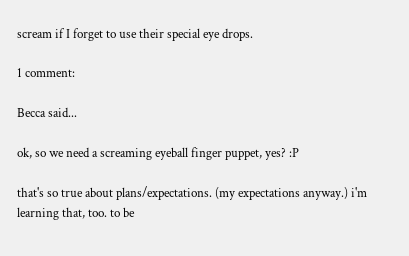scream if I forget to use their special eye drops.

1 comment:

Becca said...

ok, so we need a screaming eyeball finger puppet, yes? :P

that's so true about plans/expectations. (my expectations anyway.) i'm learning that, too. to be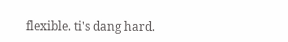flexible. ti's dang hard.